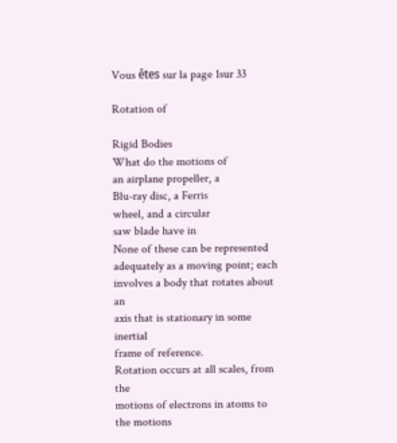Vous êtes sur la page 1sur 33

Rotation of

Rigid Bodies
What do the motions of
an airplane propeller, a
Blu-ray disc, a Ferris
wheel, and a circular
saw blade have in
None of these can be represented
adequately as a moving point; each
involves a body that rotates about an
axis that is stationary in some inertial
frame of reference.
Rotation occurs at all scales, from the
motions of electrons in atoms to the motions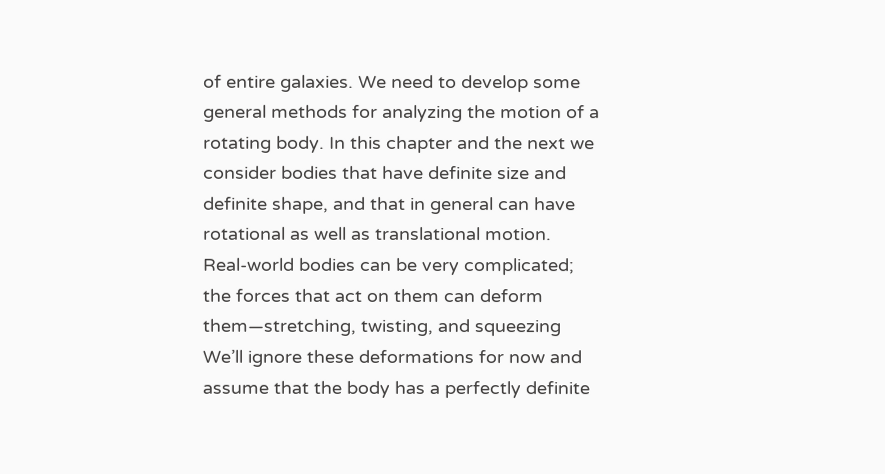of entire galaxies. We need to develop some
general methods for analyzing the motion of a
rotating body. In this chapter and the next we
consider bodies that have definite size and
definite shape, and that in general can have
rotational as well as translational motion.
Real-world bodies can be very complicated;
the forces that act on them can deform
them—stretching, twisting, and squeezing
We’ll ignore these deformations for now and
assume that the body has a perfectly definite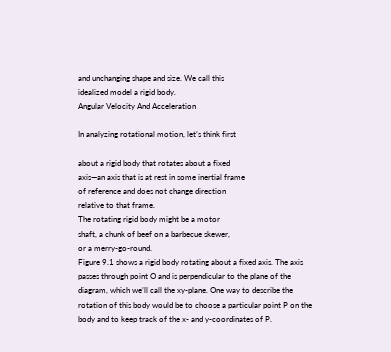and unchanging shape and size. We call this
idealized model a rigid body.
Angular Velocity And Acceleration

In analyzing rotational motion, let’s think first

about a rigid body that rotates about a fixed
axis—an axis that is at rest in some inertial frame
of reference and does not change direction
relative to that frame.
The rotating rigid body might be a motor
shaft, a chunk of beef on a barbecue skewer,
or a merry-go-round.
Figure 9.1 shows a rigid body rotating about a fixed axis. The axis
passes through point O and is perpendicular to the plane of the
diagram, which we’ll call the xy-plane. One way to describe the
rotation of this body would be to choose a particular point P on the
body and to keep track of the x- and y-coordinates of P.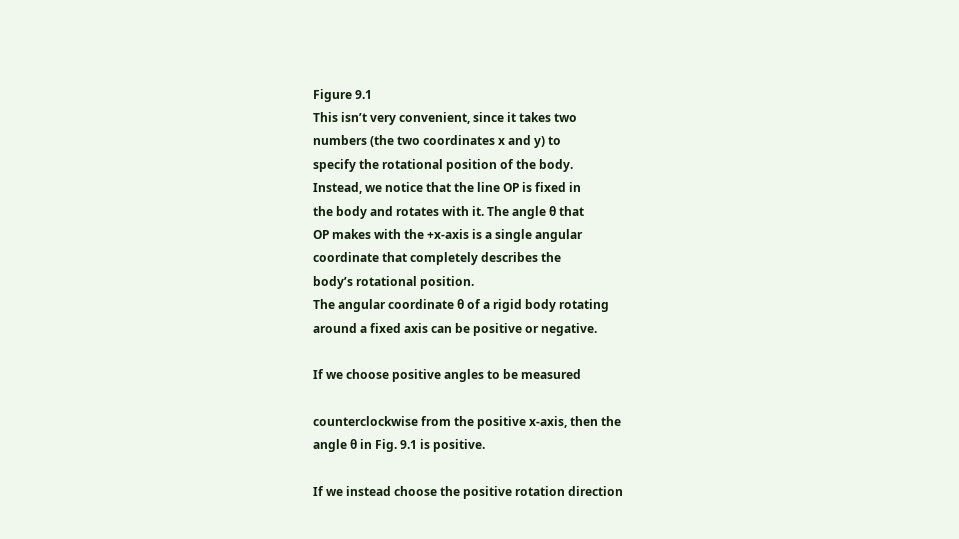Figure 9.1
This isn’t very convenient, since it takes two
numbers (the two coordinates x and y) to
specify the rotational position of the body.
Instead, we notice that the line OP is fixed in
the body and rotates with it. The angle θ that
OP makes with the +x-axis is a single angular
coordinate that completely describes the
body’s rotational position.
The angular coordinate θ of a rigid body rotating
around a fixed axis can be positive or negative.

If we choose positive angles to be measured

counterclockwise from the positive x-axis, then the
angle θ in Fig. 9.1 is positive.

If we instead choose the positive rotation direction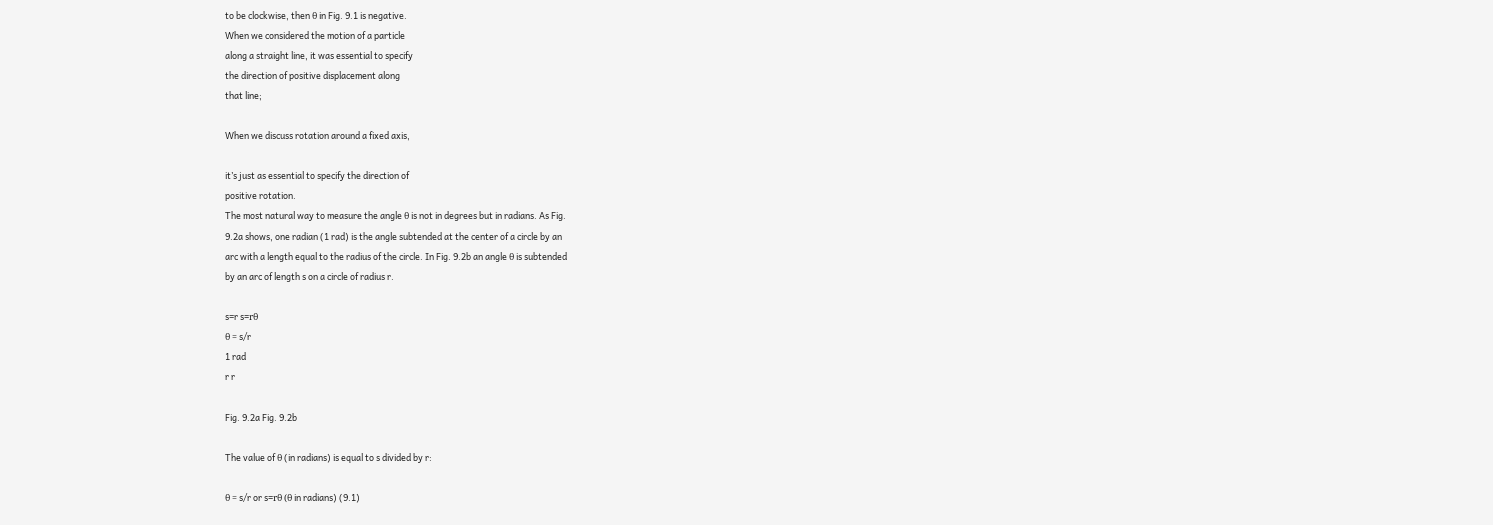to be clockwise, then θ in Fig. 9.1 is negative.
When we considered the motion of a particle
along a straight line, it was essential to specify
the direction of positive displacement along
that line;

When we discuss rotation around a fixed axis,

it’s just as essential to specify the direction of
positive rotation.
The most natural way to measure the angle θ is not in degrees but in radians. As Fig.
9.2a shows, one radian (1 rad) is the angle subtended at the center of a circle by an
arc with a length equal to the radius of the circle. In Fig. 9.2b an angle θ is subtended
by an arc of length s on a circle of radius r.

s=r s=rθ
θ = s/r
1 rad
r r

Fig. 9.2a Fig. 9.2b

The value of θ (in radians) is equal to s divided by r:

θ = s/r or s=rθ (θ in radians) (9.1)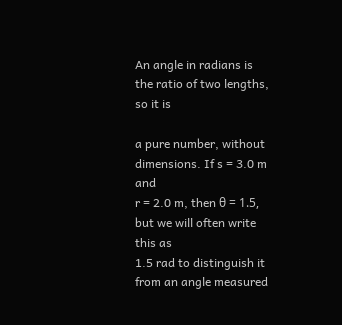An angle in radians is the ratio of two lengths, so it is

a pure number, without dimensions. If s = 3.0 m and
r = 2.0 m, then θ = 1.5, but we will often write this as
1.5 rad to distinguish it from an angle measured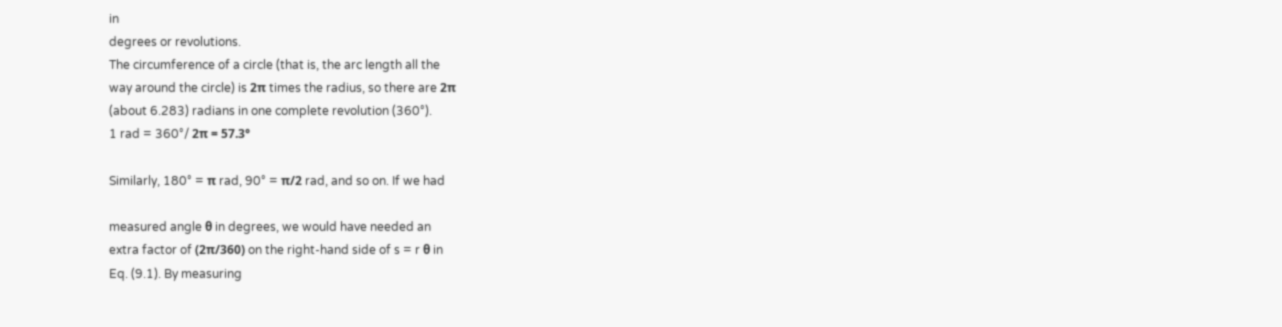in
degrees or revolutions.
The circumference of a circle (that is, the arc length all the
way around the circle) is 2π times the radius, so there are 2π
(about 6.283) radians in one complete revolution (360°).
1 rad = 360°/ 2π = 57.3°

Similarly, 180° = π rad, 90° = π/2 rad, and so on. If we had

measured angle θ in degrees, we would have needed an
extra factor of (2π/360) on the right-hand side of s = r θ in
Eq. (9.1). By measuring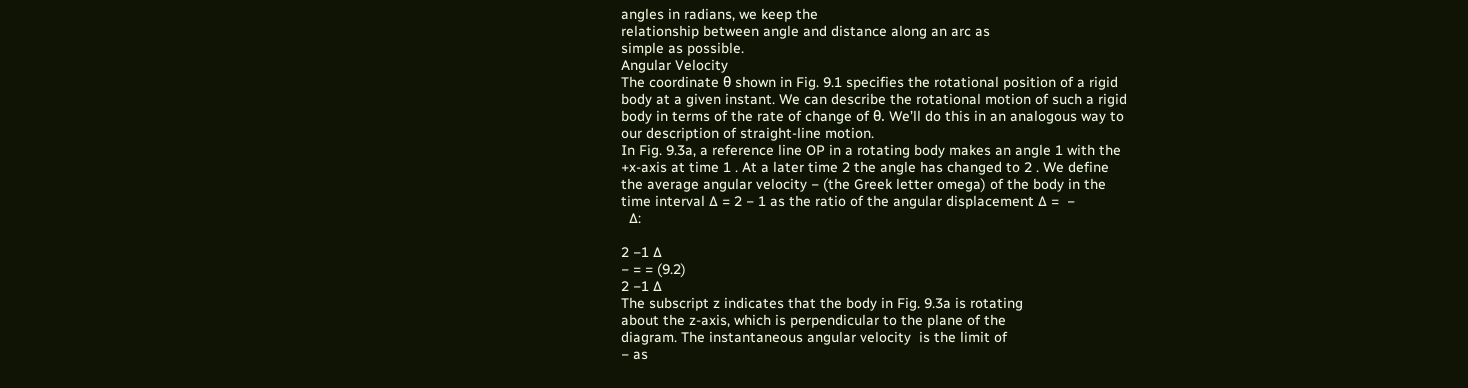angles in radians, we keep the
relationship between angle and distance along an arc as
simple as possible.
Angular Velocity
The coordinate θ shown in Fig. 9.1 specifies the rotational position of a rigid
body at a given instant. We can describe the rotational motion of such a rigid
body in terms of the rate of change of θ. We’ll do this in an analogous way to
our description of straight-line motion.
In Fig. 9.3a, a reference line OP in a rotating body makes an angle 1 with the
+x-axis at time 1 . At a later time 2 the angle has changed to 2 . We define
the average angular velocity − (the Greek letter omega) of the body in the
time interval ∆ = 2 − 1 as the ratio of the angular displacement ∆ =  −
  ∆:

2 −1 ∆
− = = (9.2)
2 −1 ∆
The subscript z indicates that the body in Fig. 9.3a is rotating
about the z-axis, which is perpendicular to the plane of the
diagram. The instantaneous angular velocity  is the limit of
− as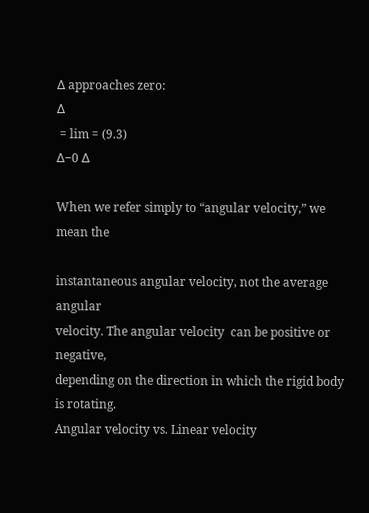∆ approaches zero:
∆
 = lim = (9.3)
∆−0 ∆

When we refer simply to “angular velocity,” we mean the

instantaneous angular velocity, not the average angular
velocity. The angular velocity  can be positive or negative,
depending on the direction in which the rigid body is rotating.
Angular velocity vs. Linear velocity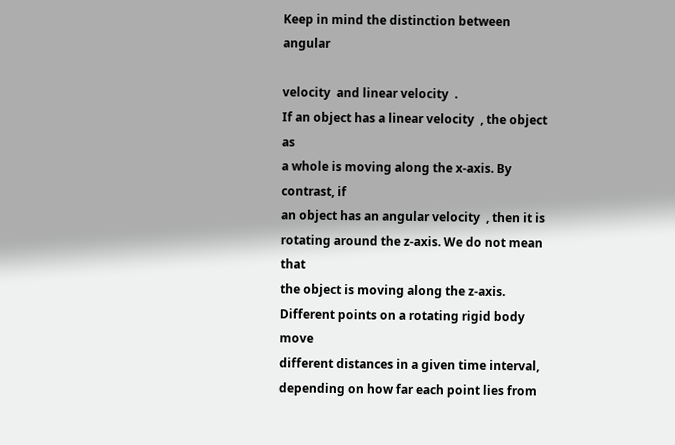Keep in mind the distinction between angular

velocity  and linear velocity  .
If an object has a linear velocity  , the object as
a whole is moving along the x-axis. By contrast, if
an object has an angular velocity  , then it is
rotating around the z-axis. We do not mean that
the object is moving along the z-axis.
Different points on a rotating rigid body move
different distances in a given time interval,
depending on how far each point lies from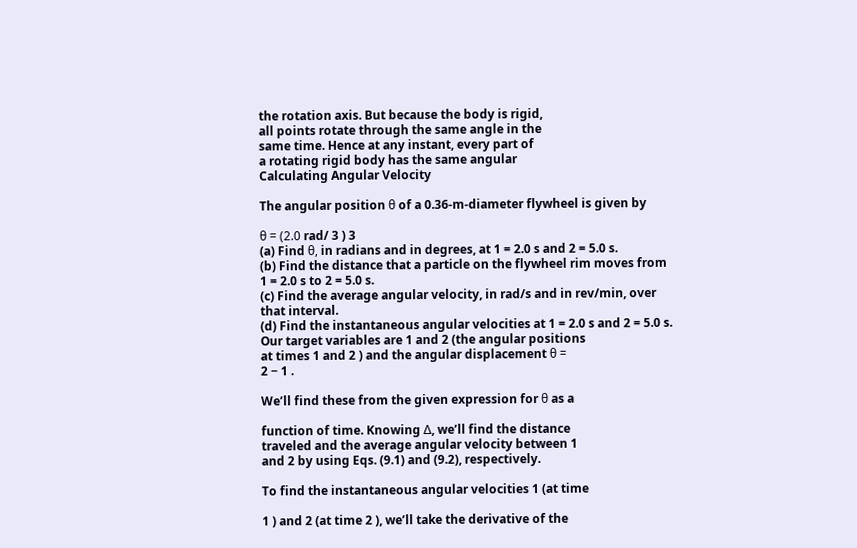the rotation axis. But because the body is rigid,
all points rotate through the same angle in the
same time. Hence at any instant, every part of
a rotating rigid body has the same angular
Calculating Angular Velocity

The angular position θ of a 0.36-m-diameter flywheel is given by

θ = (2.0 rad/ 3 ) 3
(a) Find θ, in radians and in degrees, at 1 = 2.0 s and 2 = 5.0 s.
(b) Find the distance that a particle on the flywheel rim moves from
1 = 2.0 s to 2 = 5.0 s.
(c) Find the average angular velocity, in rad/s and in rev/min, over
that interval.
(d) Find the instantaneous angular velocities at 1 = 2.0 s and 2 = 5.0 s.
Our target variables are 1 and 2 (the angular positions
at times 1 and 2 ) and the angular displacement θ =
2 − 1 .

We’ll find these from the given expression for θ as a

function of time. Knowing ∆, we’ll find the distance
traveled and the average angular velocity between 1
and 2 by using Eqs. (9.1) and (9.2), respectively.

To find the instantaneous angular velocities 1 (at time

1 ) and 2 (at time 2 ), we’ll take the derivative of the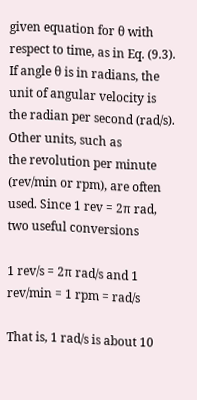given equation for θ with respect to time, as in Eq. (9.3).
If angle θ is in radians, the unit of angular velocity is
the radian per second (rad/s). Other units, such as
the revolution per minute (rev/min or rpm), are often
used. Since 1 rev = 2π rad, two useful conversions

1 rev/s = 2π rad/s and 1 rev/min = 1 rpm = rad/s

That is, 1 rad/s is about 10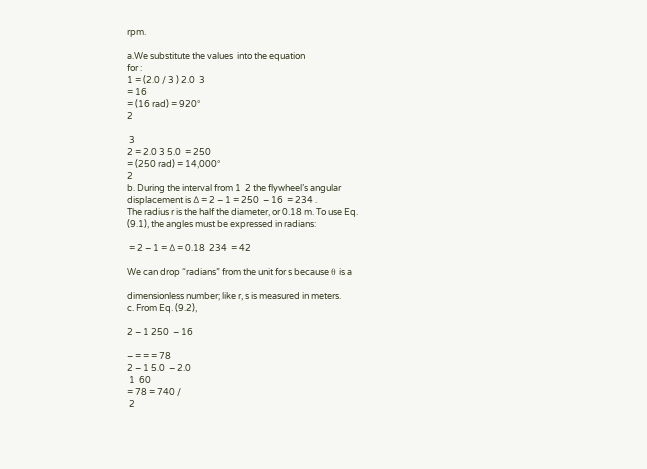rpm.

a.We substitute the values  into the equation
for :
1 = (2.0 / 3 ) 2.0  3
= 16
= (16 rad) = 920°
2

 3
2 = 2.0 3 5.0  = 250
= (250 rad) = 14,000°
2
b. During the interval from 1  2 the flywheel’s angular
displacement is ∆ = 2 − 1 = 250  − 16  = 234 .
The radius r is the half the diameter, or 0.18 m. To use Eq.
(9.1), the angles must be expressed in radians:

 = 2 − 1 = ∆ = 0.18  234  = 42

We can drop “radians” from the unit for s because θ is a

dimensionless number; like r, s is measured in meters.
c. From Eq. (9.2),

2 − 1 250  − 16

− = = = 78
2 − 1 5.0  − 2.0
 1  60
= 78 = 740 /
 2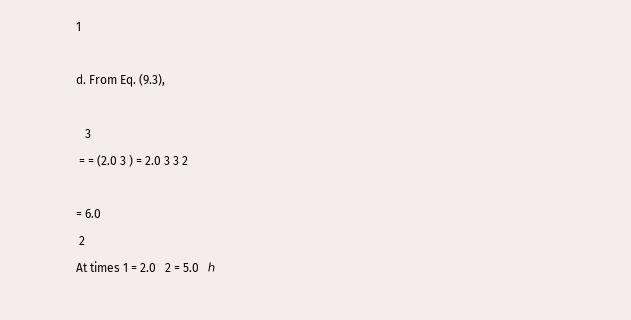1

d. From Eq. (9.3),

   3
 = = (2.0 3 ) = 2.0 3 3 2

= 6.0
 2
At times 1 = 2.0   2 = 5.0   ℎ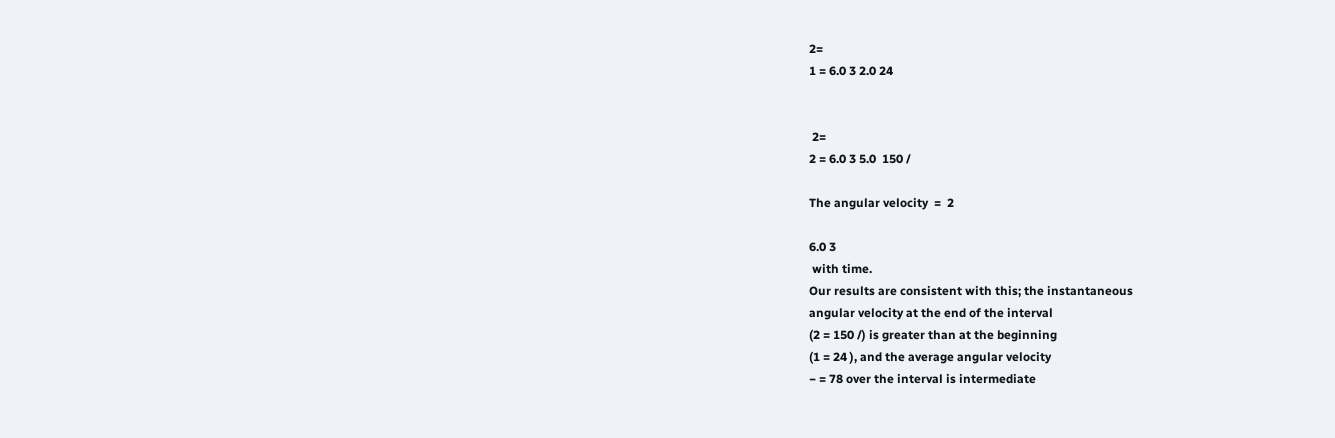2=
1 = 6.0 3 2.0 24


 2=
2 = 6.0 3 5.0  150 /

The angular velocity  =  2

6.0 3
 with time.
Our results are consistent with this; the instantaneous
angular velocity at the end of the interval
(2 = 150 /) is greater than at the beginning
(1 = 24 ), and the average angular velocity
− = 78 over the interval is intermediate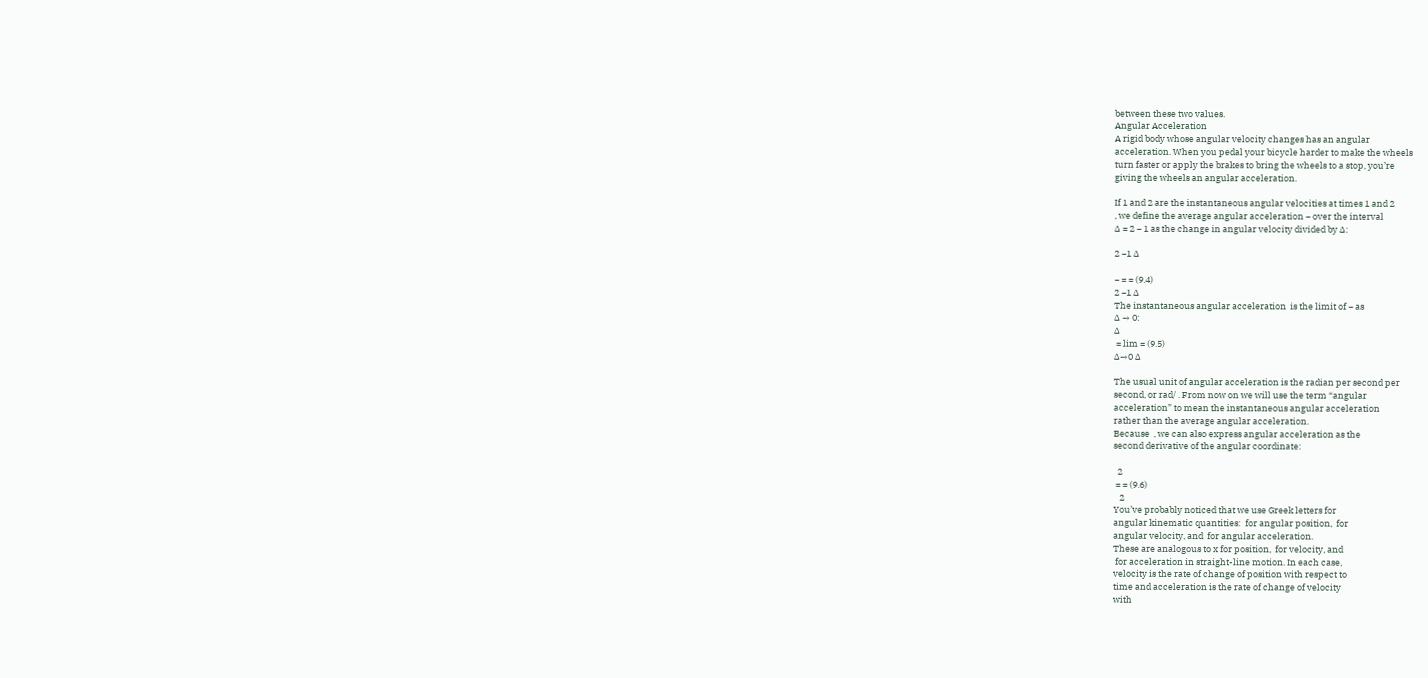between these two values.
Angular Acceleration
A rigid body whose angular velocity changes has an angular
acceleration. When you pedal your bicycle harder to make the wheels
turn faster or apply the brakes to bring the wheels to a stop, you’re
giving the wheels an angular acceleration.

If 1 and 2 are the instantaneous angular velocities at times 1 and 2
, we define the average angular acceleration − over the interval
∆ = 2 − 1 as the change in angular velocity divided by ∆:

2 −1 ∆

− = = (9.4)
2 −1 ∆
The instantaneous angular acceleration  is the limit of − as
∆ → 0:
∆
 = lim = (9.5)
∆→0 ∆

The usual unit of angular acceleration is the radian per second per
second, or rad/ . From now on we will use the term “angular
acceleration” to mean the instantaneous angular acceleration
rather than the average angular acceleration.
Because  , we can also express angular acceleration as the
second derivative of the angular coordinate:

  2
 = = (9.6)
   2
You’ve probably noticed that we use Greek letters for
angular kinematic quantities:  for angular position,  for
angular velocity, and  for angular acceleration.
These are analogous to x for position,  for velocity, and
 for acceleration in straight-line motion. In each case,
velocity is the rate of change of position with respect to
time and acceleration is the rate of change of velocity
with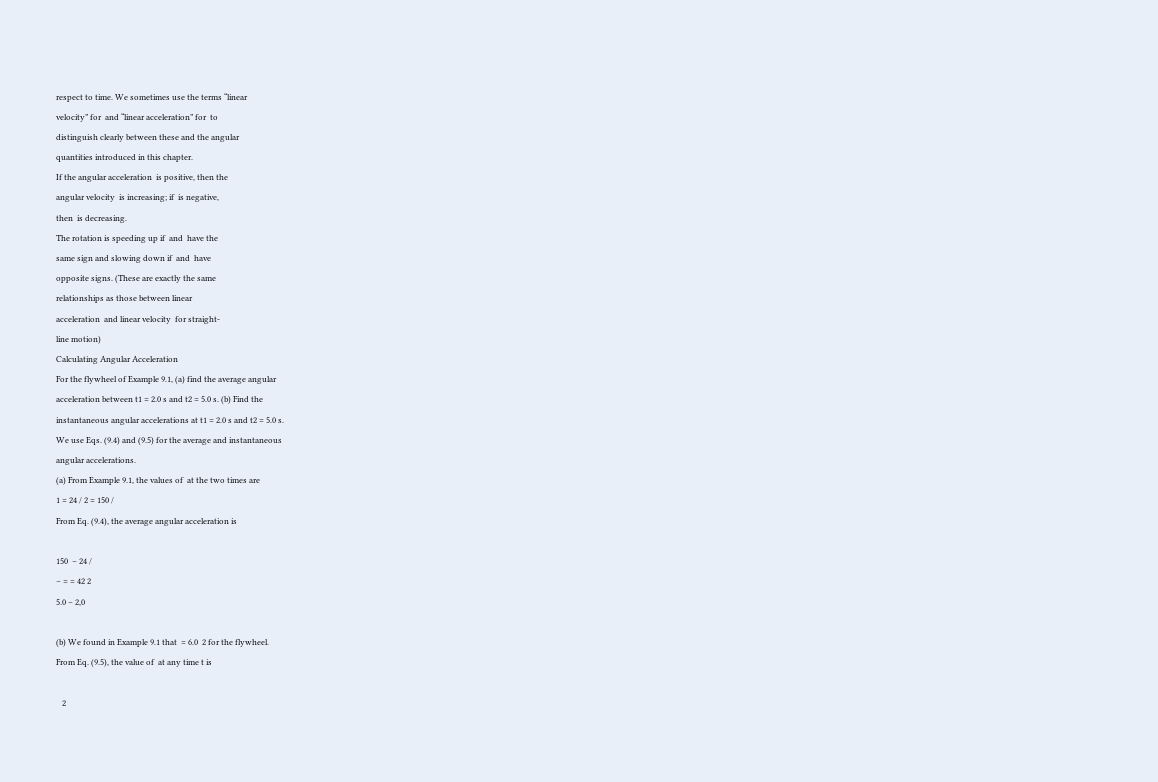respect to time. We sometimes use the terms “linear
velocity” for  and “linear acceleration” for  to
distinguish clearly between these and the angular
quantities introduced in this chapter.
If the angular acceleration  is positive, then the
angular velocity  is increasing; if  is negative,
then  is decreasing.
The rotation is speeding up if  and  have the
same sign and slowing down if  and  have
opposite signs. (These are exactly the same
relationships as those between linear
acceleration  and linear velocity  for straight-
line motion)
Calculating Angular Acceleration
For the flywheel of Example 9.1, (a) find the average angular
acceleration between t1 = 2.0 s and t2 = 5.0 s. (b) Find the
instantaneous angular accelerations at t1 = 2.0 s and t2 = 5.0 s.
We use Eqs. (9.4) and (9.5) for the average and instantaneous
angular accelerations.
(a) From Example 9.1, the values of  at the two times are
1 = 24 / 2 = 150 /
From Eq. (9.4), the average angular acceleration is

150  − 24 /
− = = 42 2
5.0 − 2,0

(b) We found in Example 9.1 that  = 6.0  2 for the flywheel.
From Eq. (9.5), the value of  at any time t is

   2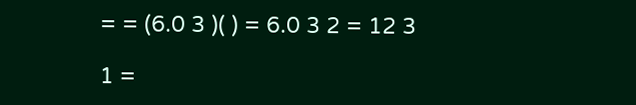= = (6.0 3 )( ) = 6.0 3 2 = 12 3

1 =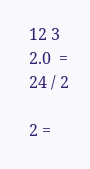12 3 2.0  = 24 / 2

2 =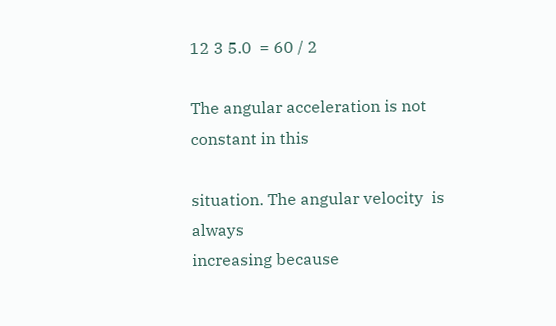12 3 5.0  = 60 / 2

The angular acceleration is not constant in this

situation. The angular velocity  is always
increasing because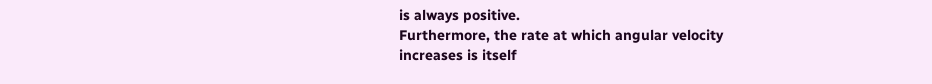is always positive.
Furthermore, the rate at which angular velocity
increases is itself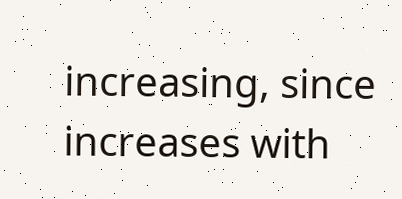increasing, since  increases with